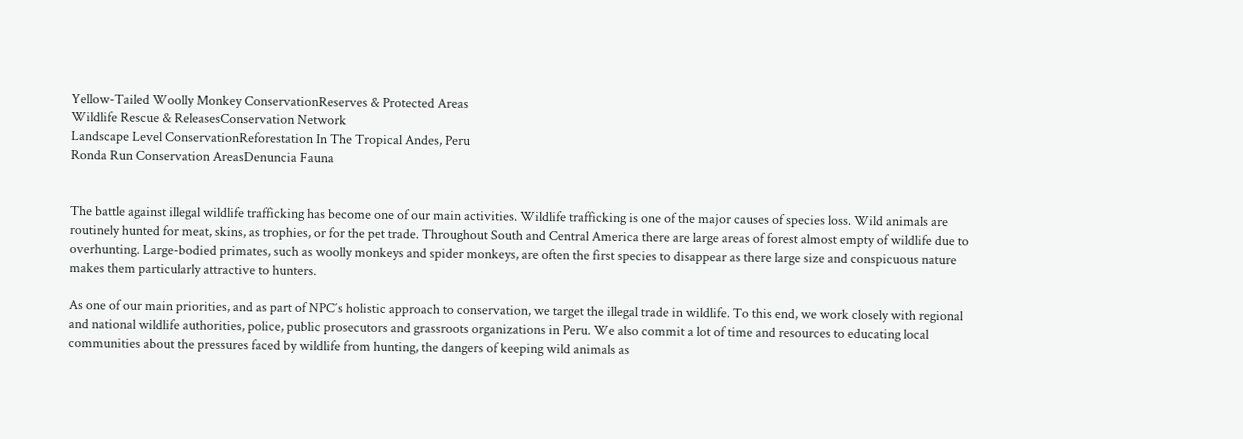Yellow-Tailed Woolly Monkey ConservationReserves & Protected Areas
Wildlife Rescue & ReleasesConservation Network
Landscape Level ConservationReforestation In The Tropical Andes, Peru
Ronda Run Conservation AreasDenuncia Fauna


The battle against illegal wildlife trafficking has become one of our main activities. Wildlife trafficking is one of the major causes of species loss. Wild animals are routinely hunted for meat, skins, as trophies, or for the pet trade. Throughout South and Central America there are large areas of forest almost empty of wildlife due to overhunting. Large-bodied primates, such as woolly monkeys and spider monkeys, are often the first species to disappear as there large size and conspicuous nature makes them particularly attractive to hunters.

As one of our main priorities, and as part of NPC´s holistic approach to conservation, we target the illegal trade in wildlife. To this end, we work closely with regional and national wildlife authorities, police, public prosecutors and grassroots organizations in Peru. We also commit a lot of time and resources to educating local communities about the pressures faced by wildlife from hunting, the dangers of keeping wild animals as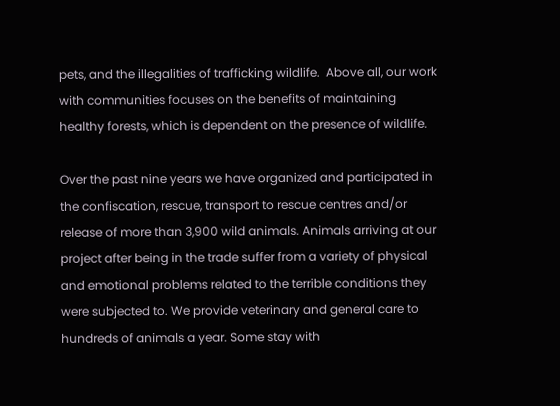pets, and the illegalities of trafficking wildlife.  Above all, our work with communities focuses on the benefits of maintaining healthy forests, which is dependent on the presence of wildlife.

Over the past nine years we have organized and participated in the confiscation, rescue, transport to rescue centres and/or release of more than 3,900 wild animals. Animals arriving at our project after being in the trade suffer from a variety of physical and emotional problems related to the terrible conditions they were subjected to. We provide veterinary and general care to hundreds of animals a year. Some stay with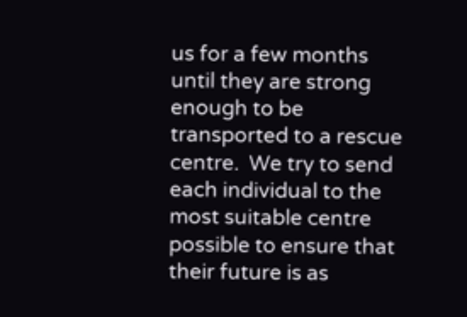us for a few months until they are strong enough to be transported to a rescue centre.  We try to send each individual to the most suitable centre possible to ensure that their future is as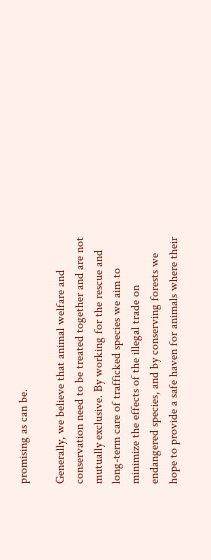promising as can be.

Generally, we believe that animal welfare and conservation need to be treated together and are not mutually exclusive. By working for the rescue and long-term care of trafficked species we aim to minimize the effects of the illegal trade on endangered species, and by conserving forests we hope to provide a safe haven for animals where their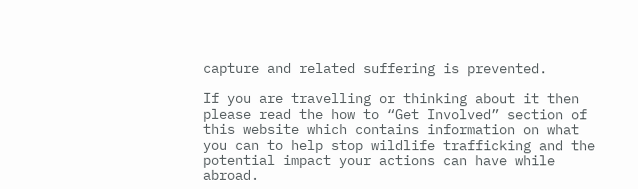capture and related suffering is prevented.

If you are travelling or thinking about it then please read the how to “Get Involved” section of this website which contains information on what you can to help stop wildlife trafficking and the potential impact your actions can have while abroad.